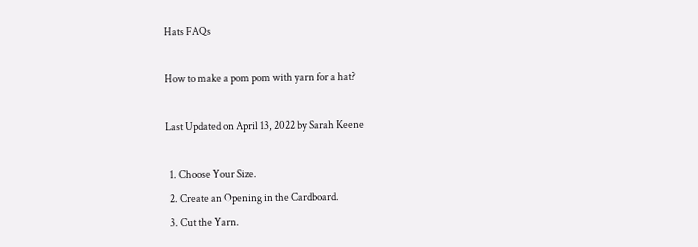Hats FAQs

How to make a pom pom with yarn for a hat?

Last Updated on April 13, 2022 by Sarah Keene

  1. Choose Your Size.
  2. Create an Opening in the Cardboard.
  3. Cut the Yarn.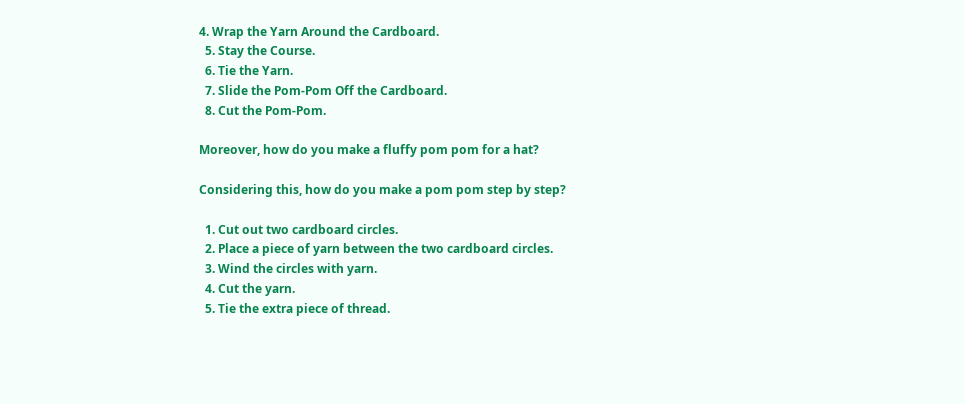4. Wrap the Yarn Around the Cardboard.
  5. Stay the Course.
  6. Tie the Yarn.
  7. Slide the Pom-Pom Off the Cardboard.
  8. Cut the Pom-Pom.

Moreover, how do you make a fluffy pom pom for a hat?

Considering this, how do you make a pom pom step by step?

  1. Cut out two cardboard circles.
  2. Place a piece of yarn between the two cardboard circles.
  3. Wind the circles with yarn.
  4. Cut the yarn.
  5. Tie the extra piece of thread.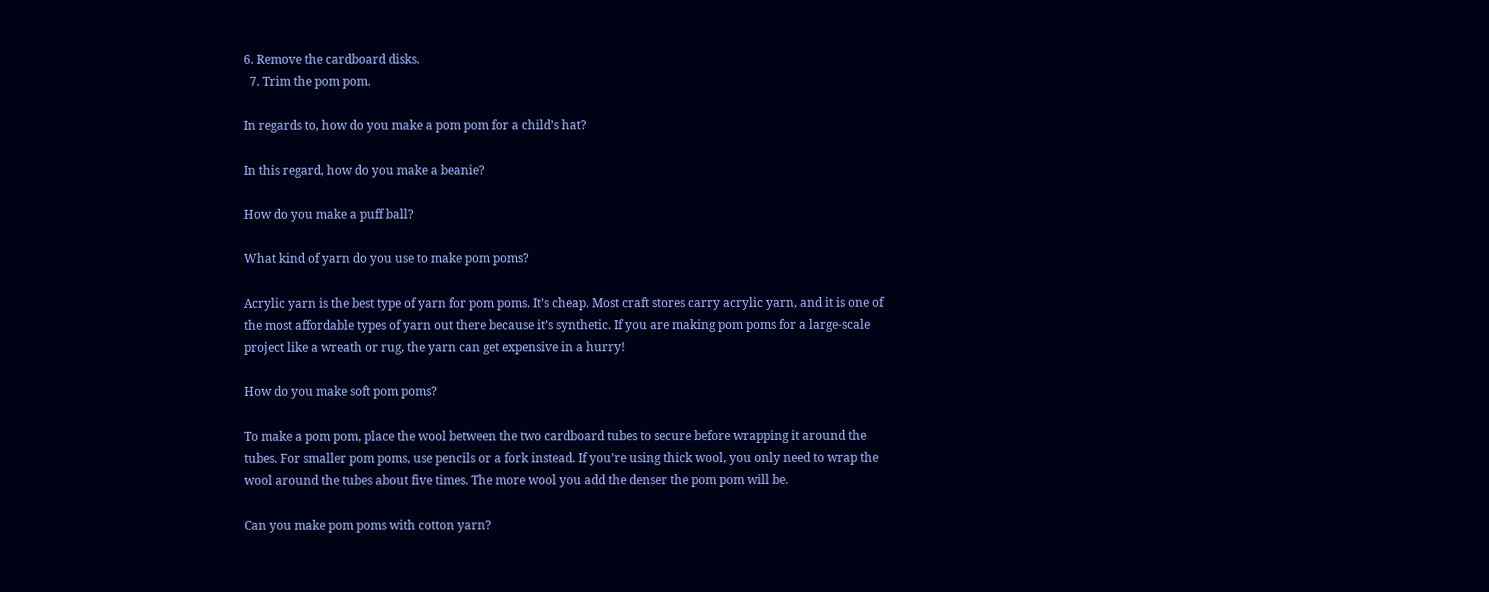6. Remove the cardboard disks.
  7. Trim the pom pom.

In regards to, how do you make a pom pom for a child’s hat?

In this regard, how do you make a beanie?

How do you make a puff ball?

What kind of yarn do you use to make pom poms?

Acrylic yarn is the best type of yarn for pom poms. It’s cheap. Most craft stores carry acrylic yarn, and it is one of the most affordable types of yarn out there because it’s synthetic. If you are making pom poms for a large-scale project like a wreath or rug, the yarn can get expensive in a hurry!

How do you make soft pom poms?

To make a pom pom, place the wool between the two cardboard tubes to secure before wrapping it around the tubes. For smaller pom poms, use pencils or a fork instead. If you’re using thick wool, you only need to wrap the wool around the tubes about five times. The more wool you add the denser the pom pom will be.

Can you make pom poms with cotton yarn?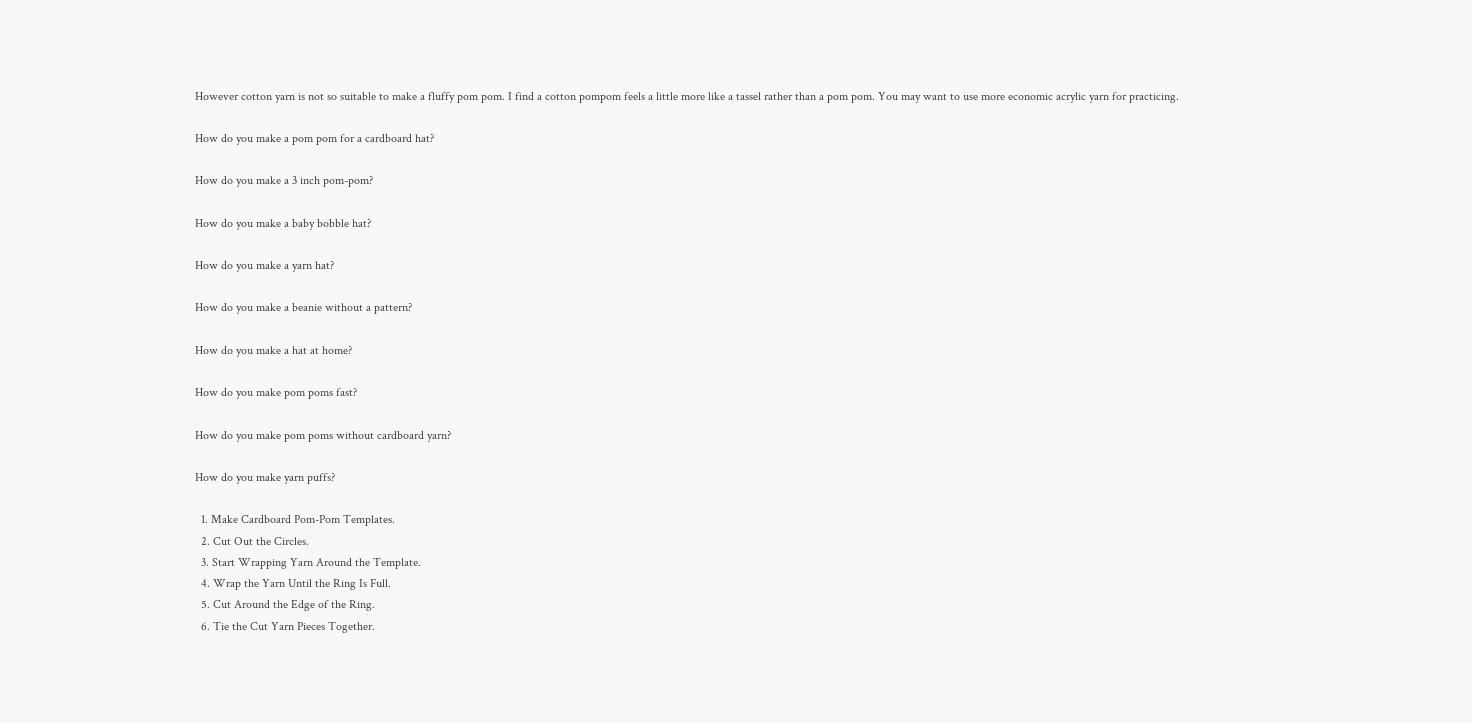However cotton yarn is not so suitable to make a fluffy pom pom. I find a cotton pompom feels a little more like a tassel rather than a pom pom. You may want to use more economic acrylic yarn for practicing.

How do you make a pom pom for a cardboard hat?

How do you make a 3 inch pom-pom?

How do you make a baby bobble hat?

How do you make a yarn hat?

How do you make a beanie without a pattern?

How do you make a hat at home?

How do you make pom poms fast?

How do you make pom poms without cardboard yarn?

How do you make yarn puffs?

  1. Make Cardboard Pom-Pom Templates.
  2. Cut Out the Circles.
  3. Start Wrapping Yarn Around the Template.
  4. Wrap the Yarn Until the Ring Is Full.
  5. Cut Around the Edge of the Ring.
  6. Tie the Cut Yarn Pieces Together.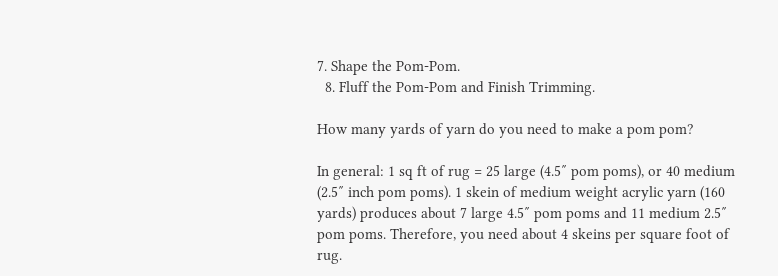7. Shape the Pom-Pom.
  8. Fluff the Pom-Pom and Finish Trimming.

How many yards of yarn do you need to make a pom pom?

In general: 1 sq ft of rug = 25 large (4.5″ pom poms), or 40 medium (2.5″ inch pom poms). 1 skein of medium weight acrylic yarn (160 yards) produces about 7 large 4.5″ pom poms and 11 medium 2.5″ pom poms. Therefore, you need about 4 skeins per square foot of rug.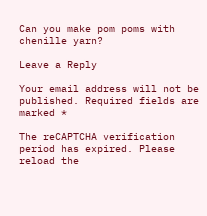Can you make pom poms with chenille yarn?

Leave a Reply

Your email address will not be published. Required fields are marked *

The reCAPTCHA verification period has expired. Please reload the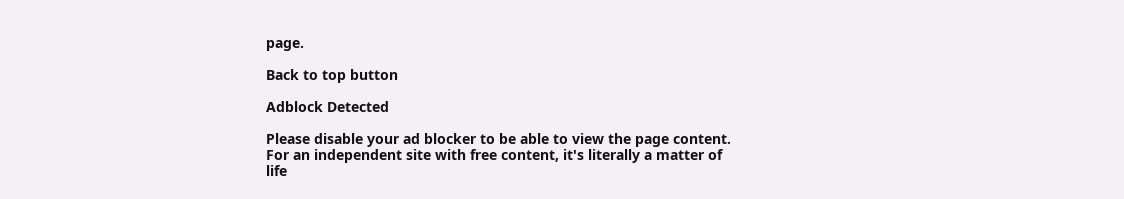page.

Back to top button

Adblock Detected

Please disable your ad blocker to be able to view the page content. For an independent site with free content, it's literally a matter of life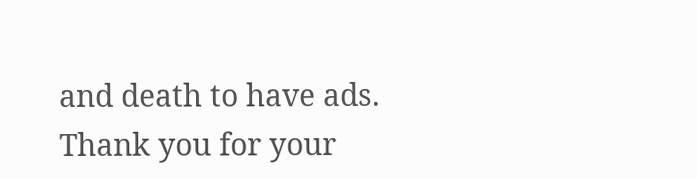and death to have ads. Thank you for your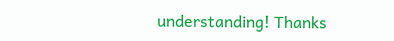understanding! Thanks